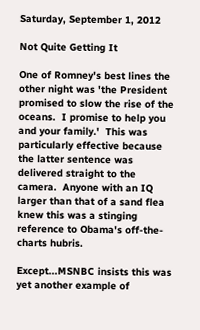Saturday, September 1, 2012

Not Quite Getting It

One of Romney's best lines the other night was 'the President promised to slow the rise of the oceans.  I promise to help you and your family.'  This was particularly effective because the latter sentence was delivered straight to the camera.  Anyone with an IQ larger than that of a sand flea knew this was a stinging reference to Obama's off-the-charts hubris.

Except...MSNBC insists this was yet another example of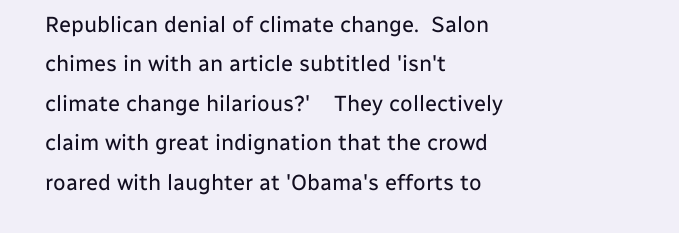Republican denial of climate change.  Salon chimes in with an article subtitled 'isn't climate change hilarious?'    They collectively claim with great indignation that the crowd roared with laughter at 'Obama's efforts to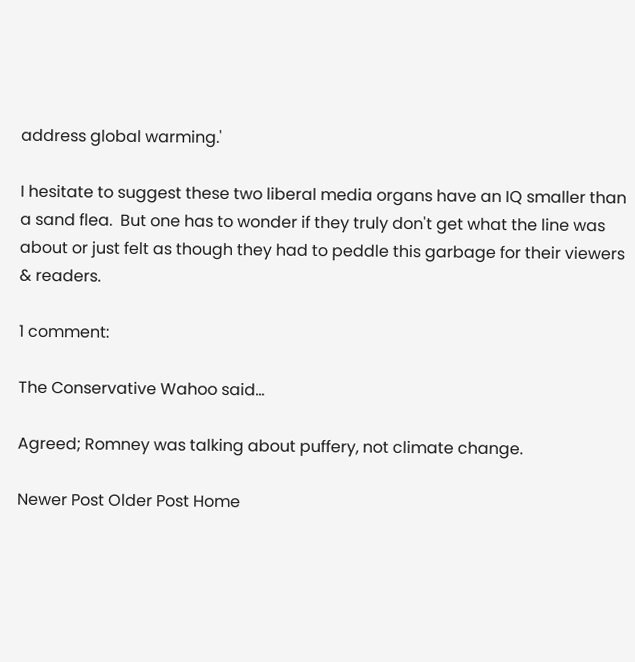address global warming.'

I hesitate to suggest these two liberal media organs have an IQ smaller than a sand flea.  But one has to wonder if they truly don't get what the line was about or just felt as though they had to peddle this garbage for their viewers & readers.

1 comment:

The Conservative Wahoo said...

Agreed; Romney was talking about puffery, not climate change.

Newer Post Older Post Home